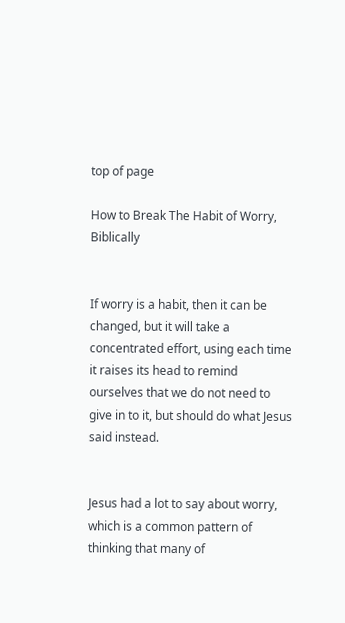top of page

How to Break The Habit of Worry, Biblically


If worry is a habit, then it can be changed, but it will take a concentrated effort, using each time it raises its head to remind ourselves that we do not need to give in to it, but should do what Jesus said instead.


Jesus had a lot to say about worry, which is a common pattern of thinking that many of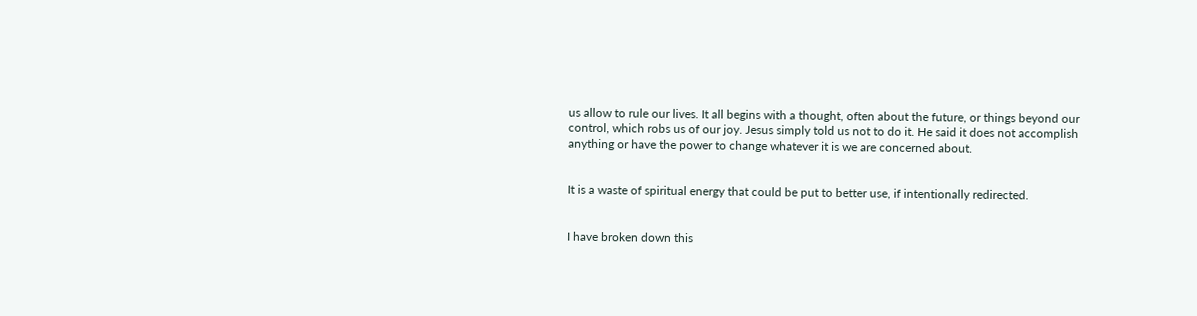us allow to rule our lives. It all begins with a thought, often about the future, or things beyond our control, which robs us of our joy. Jesus simply told us not to do it. He said it does not accomplish anything or have the power to change whatever it is we are concerned about.


It is a waste of spiritual energy that could be put to better use, if intentionally redirected.


I have broken down this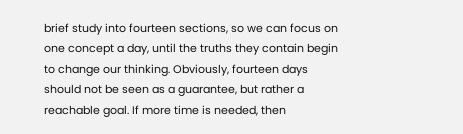brief study into fourteen sections, so we can focus on one concept a day, until the truths they contain begin to change our thinking. Obviously, fourteen days should not be seen as a guarantee, but rather a reachable goal. If more time is needed, then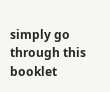simply go through this booklet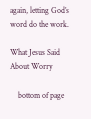again, letting God’s word do the work.

What Jesus Said About Worry

    bottom of page